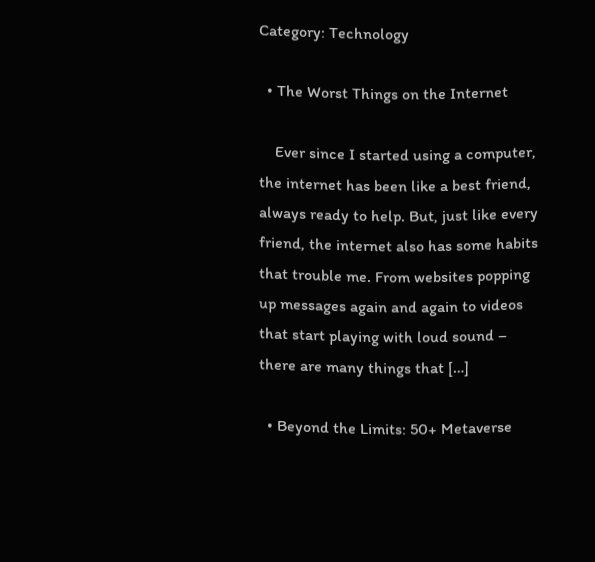Category: Technology

  • The Worst Things on the Internet

    Ever since I started using a computer, the internet has been like a best friend, always ready to help. But, just like every friend, the internet also has some habits that trouble me. From websites popping up messages again and again to videos that start playing with loud sound – there are many things that […]

  • Beyond the Limits: 50+ Metaverse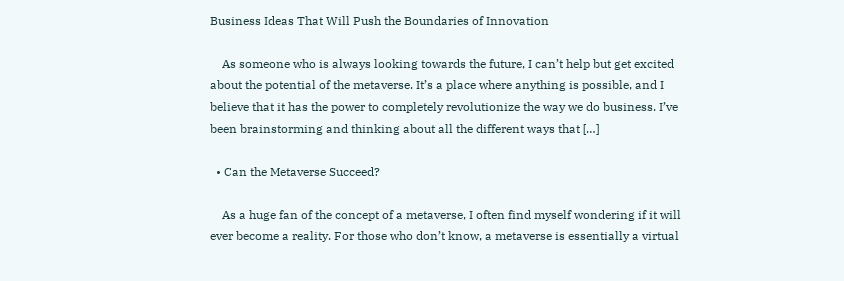Business Ideas That Will Push the Boundaries of Innovation

    As someone who is always looking towards the future, I can’t help but get excited about the potential of the metaverse. It’s a place where anything is possible, and I believe that it has the power to completely revolutionize the way we do business. I’ve been brainstorming and thinking about all the different ways that […]

  • Can the Metaverse Succeed?

    As a huge fan of the concept of a metaverse, I often find myself wondering if it will ever become a reality. For those who don’t know, a metaverse is essentially a virtual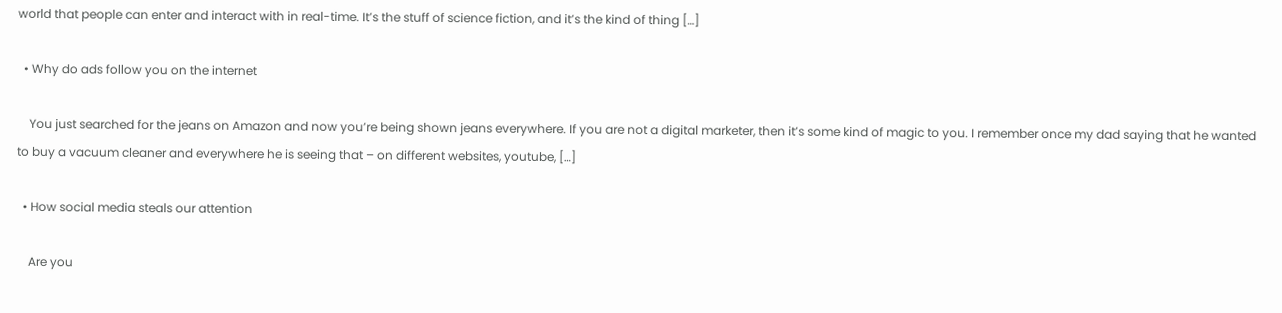world that people can enter and interact with in real-time. It’s the stuff of science fiction, and it’s the kind of thing […]

  • Why do ads follow you on the internet

    You just searched for the jeans on Amazon and now you’re being shown jeans everywhere. If you are not a digital marketer, then it’s some kind of magic to you. I remember once my dad saying that he wanted to buy a vacuum cleaner and everywhere he is seeing that – on different websites, youtube, […]

  • How social media steals our attention

    Are you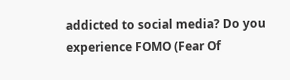addicted to social media? Do you experience FOMO (Fear Of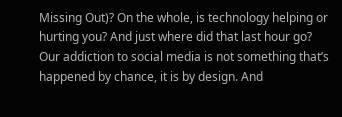Missing Out)? On the whole, is technology helping or hurting you? And just where did that last hour go? Our addiction to social media is not something that’s happened by chance, it is by design. And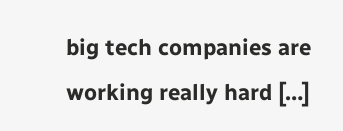big tech companies are working really hard […]